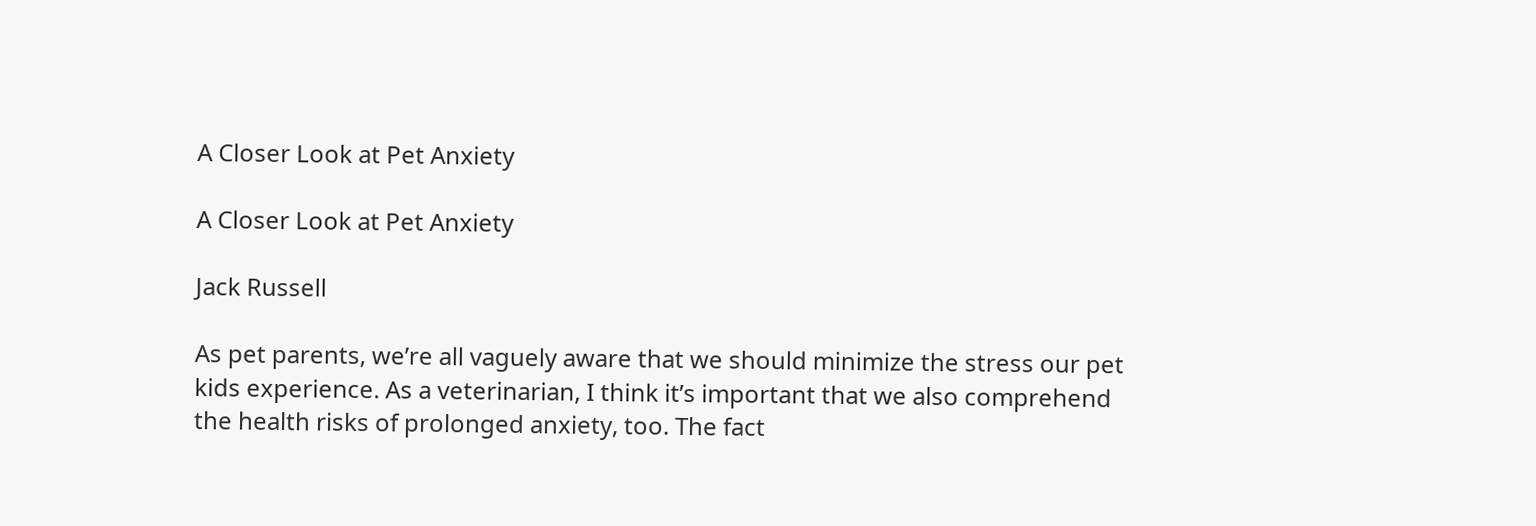A Closer Look at Pet Anxiety

A Closer Look at Pet Anxiety

Jack Russell

As pet parents, we’re all vaguely aware that we should minimize the stress our pet kids experience. As a veterinarian, I think it’s important that we also comprehend the health risks of prolonged anxiety, too. The fact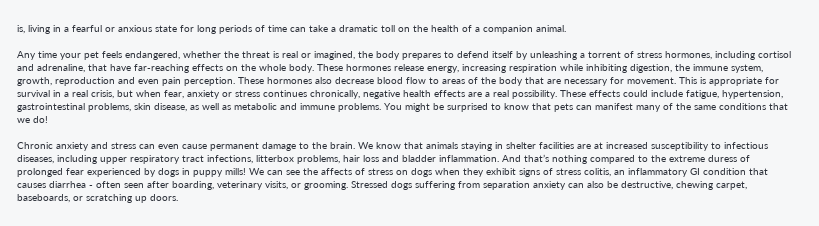is, living in a fearful or anxious state for long periods of time can take a dramatic toll on the health of a companion animal.

Any time your pet feels endangered, whether the threat is real or imagined, the body prepares to defend itself by unleashing a torrent of stress hormones, including cortisol and adrenaline, that have far-reaching effects on the whole body. These hormones release energy, increasing respiration while inhibiting digestion, the immune system, growth, reproduction and even pain perception. These hormones also decrease blood flow to areas of the body that are necessary for movement. This is appropriate for survival in a real crisis, but when fear, anxiety or stress continues chronically, negative health effects are a real possibility. These effects could include fatigue, hypertension, gastrointestinal problems, skin disease, as well as metabolic and immune problems. You might be surprised to know that pets can manifest many of the same conditions that we do!

Chronic anxiety and stress can even cause permanent damage to the brain. We know that animals staying in shelter facilities are at increased susceptibility to infectious diseases, including upper respiratory tract infections, litterbox problems, hair loss and bladder inflammation. And that’s nothing compared to the extreme duress of prolonged fear experienced by dogs in puppy mills! We can see the affects of stress on dogs when they exhibit signs of stress colitis, an inflammatory GI condition that causes diarrhea - often seen after boarding, veterinary visits, or grooming. Stressed dogs suffering from separation anxiety can also be destructive, chewing carpet, baseboards, or scratching up doors.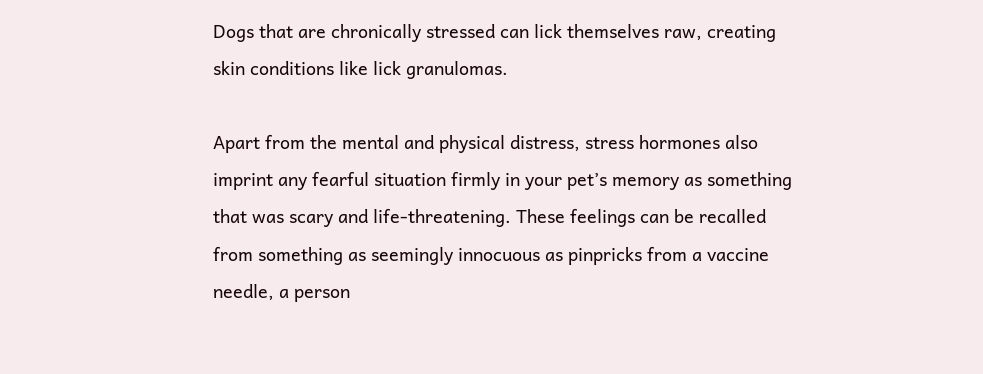Dogs that are chronically stressed can lick themselves raw, creating skin conditions like lick granulomas.

Apart from the mental and physical distress, stress hormones also imprint any fearful situation firmly in your pet’s memory as something that was scary and life-threatening. These feelings can be recalled from something as seemingly innocuous as pinpricks from a vaccine needle, a person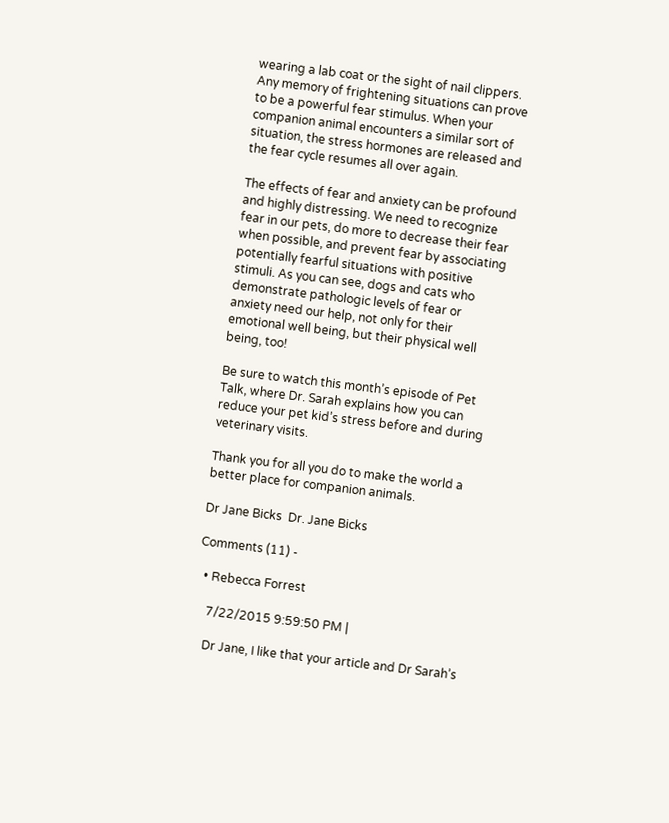wearing a lab coat or the sight of nail clippers. Any memory of frightening situations can prove to be a powerful fear stimulus. When your companion animal encounters a similar sort of situation, the stress hormones are released and the fear cycle resumes all over again.

The effects of fear and anxiety can be profound and highly distressing. We need to recognize fear in our pets, do more to decrease their fear when possible, and prevent fear by associating potentially fearful situations with positive stimuli. As you can see, dogs and cats who demonstrate pathologic levels of fear or anxiety need our help, not only for their emotional well being, but their physical well being, too!

Be sure to watch this month’s episode of Pet Talk, where Dr. Sarah explains how you can reduce your pet kid’s stress before and during veterinary visits.

Thank you for all you do to make the world a better place for companion animals.

Dr Jane Bicks  Dr. Jane Bicks

Comments (11) -

  • Rebecca Forrest

    7/22/2015 9:59:50 PM |

    Dr Jane, I like that your article and Dr Sarah’s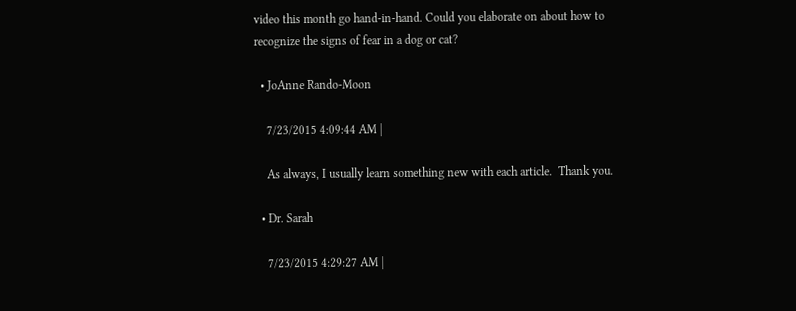video this month go hand-in-hand. Could you elaborate on about how to recognize the signs of fear in a dog or cat?

  • JoAnne Rando-Moon

    7/23/2015 4:09:44 AM |

    As always, I usually learn something new with each article.  Thank you.

  • Dr. Sarah

    7/23/2015 4:29:27 AM |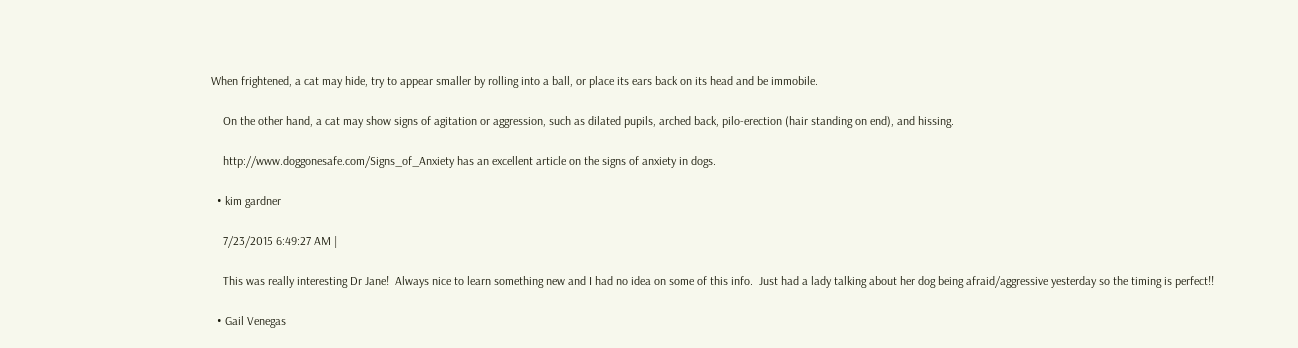When frightened, a cat may hide, try to appear smaller by rolling into a ball, or place its ears back on its head and be immobile.

    On the other hand, a cat may show signs of agitation or aggression, such as dilated pupils, arched back, pilo-erection (hair standing on end), and hissing.

    http://www.doggonesafe.com/Signs_of_Anxiety has an excellent article on the signs of anxiety in dogs.

  • kim gardner

    7/23/2015 6:49:27 AM |

    This was really interesting Dr Jane!  Always nice to learn something new and I had no idea on some of this info.  Just had a lady talking about her dog being afraid/aggressive yesterday so the timing is perfect!!

  • Gail Venegas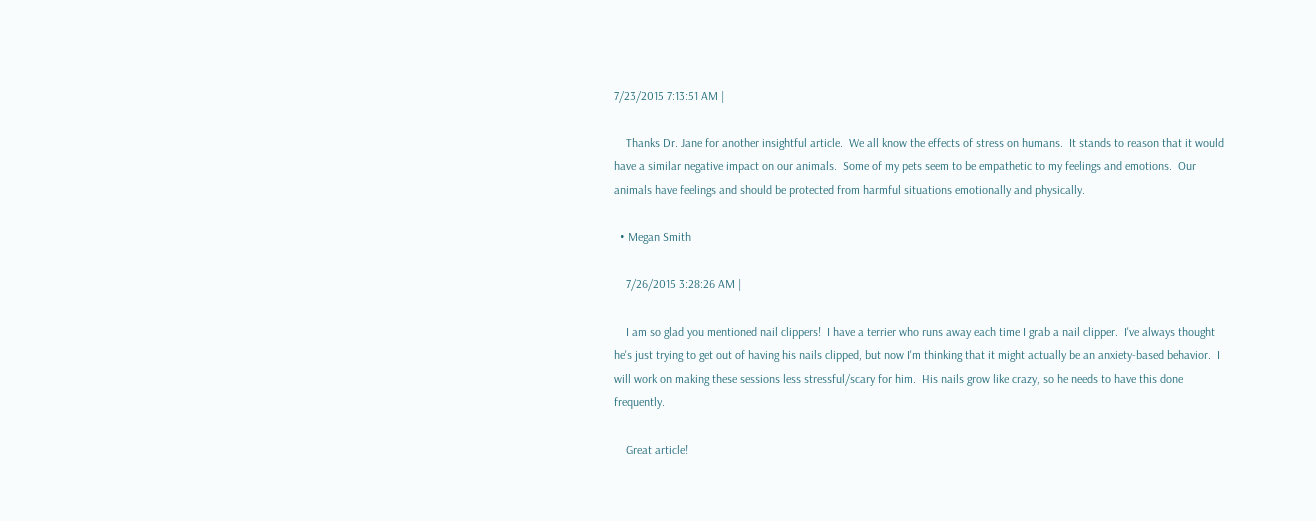7/23/2015 7:13:51 AM |

    Thanks Dr. Jane for another insightful article.  We all know the effects of stress on humans.  It stands to reason that it would have a similar negative impact on our animals.  Some of my pets seem to be empathetic to my feelings and emotions.  Our animals have feelings and should be protected from harmful situations emotionally and physically.

  • Megan Smith

    7/26/2015 3:28:26 AM |

    I am so glad you mentioned nail clippers!  I have a terrier who runs away each time I grab a nail clipper.  I've always thought he's just trying to get out of having his nails clipped, but now I'm thinking that it might actually be an anxiety-based behavior.  I will work on making these sessions less stressful/scary for him.  His nails grow like crazy, so he needs to have this done frequently.

    Great article!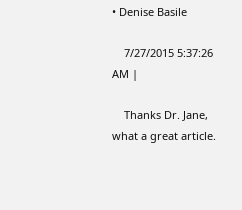• Denise Basile

    7/27/2015 5:37:26 AM |

    Thanks Dr. Jane, what a great article.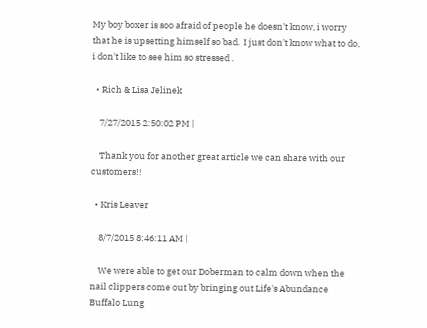My boy boxer is soo afraid of people he doesn't know, i worry that he is upsetting himself so bad.  I just don't know what to do, i don't like to see him so stressed .

  • Rich & Lisa Jelinek

    7/27/2015 2:50:02 PM |

    Thank you for another great article we can share with our customers!!

  • Kris Leaver

    8/7/2015 8:46:11 AM |

    We were able to get our Doberman to calm down when the nail clippers come out by bringing out Life's Abundance Buffalo Lung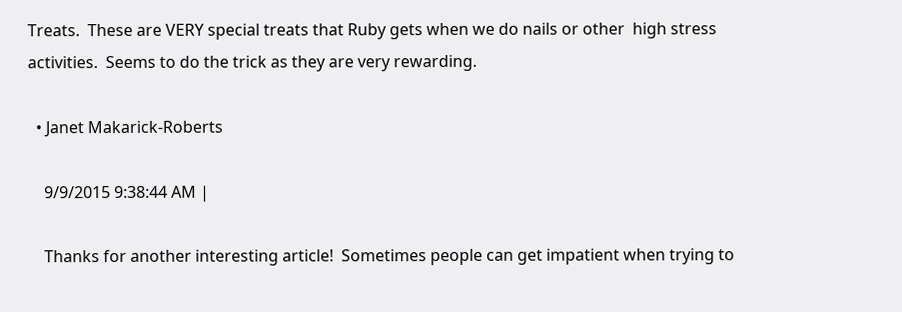Treats.  These are VERY special treats that Ruby gets when we do nails or other  high stress activities.  Seems to do the trick as they are very rewarding.

  • Janet Makarick-Roberts

    9/9/2015 9:38:44 AM |

    Thanks for another interesting article!  Sometimes people can get impatient when trying to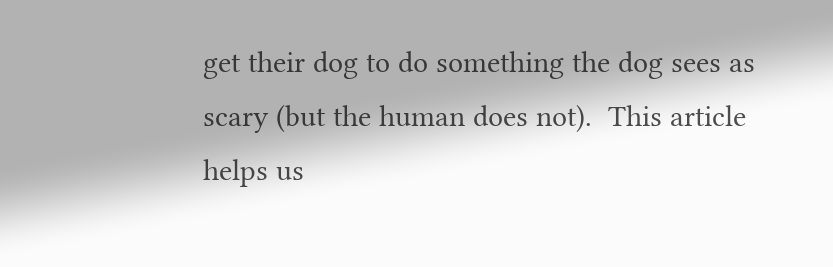get their dog to do something the dog sees as scary (but the human does not).  This article helps us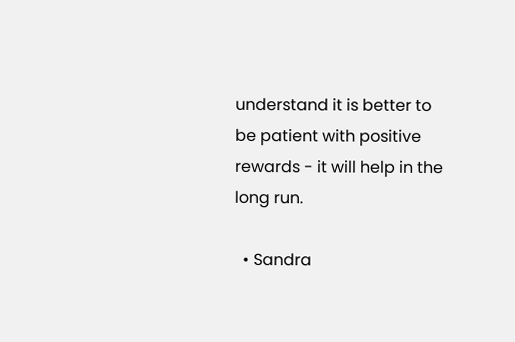understand it is better to be patient with positive rewards - it will help in the long run.

  • Sandra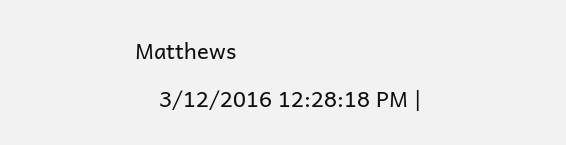Matthews

    3/12/2016 12:28:18 PM |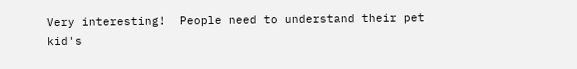Very interesting!  People need to understand their pet kid's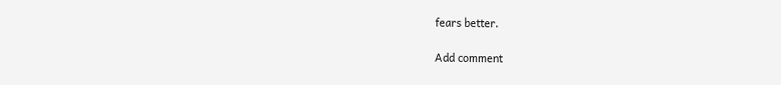fears better.

Add comment